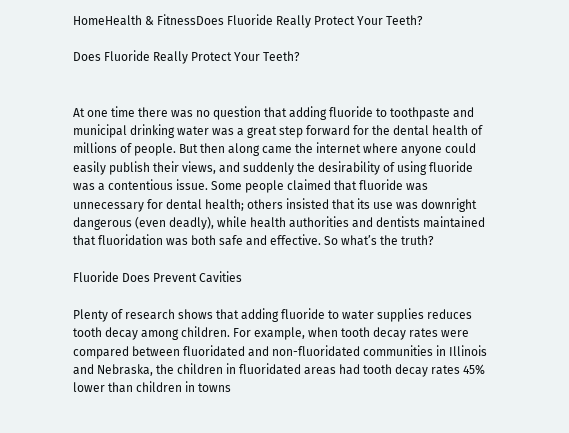HomeHealth & FitnessDoes Fluoride Really Protect Your Teeth?

Does Fluoride Really Protect Your Teeth?


At one time there was no question that adding fluoride to toothpaste and municipal drinking water was a great step forward for the dental health of millions of people. But then along came the internet where anyone could easily publish their views, and suddenly the desirability of using fluoride was a contentious issue. Some people claimed that fluoride was unnecessary for dental health; others insisted that its use was downright dangerous (even deadly), while health authorities and dentists maintained that fluoridation was both safe and effective. So what’s the truth?

Fluoride Does Prevent Cavities

Plenty of research shows that adding fluoride to water supplies reduces tooth decay among children. For example, when tooth decay rates were compared between fluoridated and non-fluoridated communities in Illinois and Nebraska, the children in fluoridated areas had tooth decay rates 45% lower than children in towns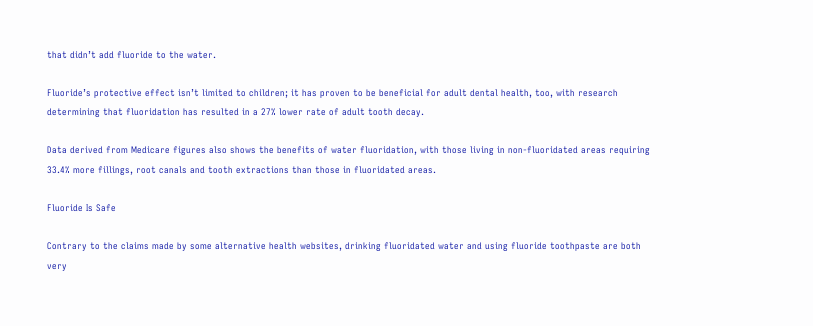that didn’t add fluoride to the water.

Fluoride’s protective effect isn’t limited to children; it has proven to be beneficial for adult dental health, too, with research determining that fluoridation has resulted in a 27% lower rate of adult tooth decay.

Data derived from Medicare figures also shows the benefits of water fluoridation, with those living in non-fluoridated areas requiring 33.4% more fillings, root canals and tooth extractions than those in fluoridated areas.

Fluoride Is Safe

Contrary to the claims made by some alternative health websites, drinking fluoridated water and using fluoride toothpaste are both very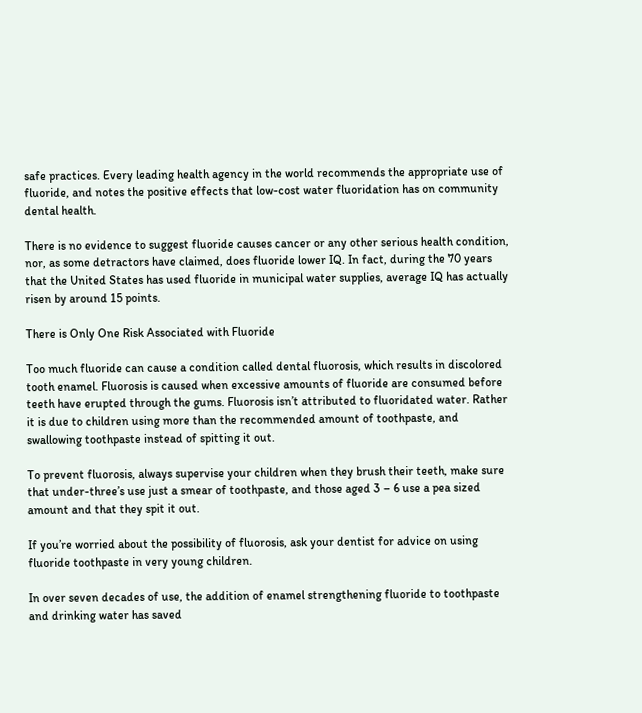safe practices. Every leading health agency in the world recommends the appropriate use of fluoride, and notes the positive effects that low-cost water fluoridation has on community dental health.

There is no evidence to suggest fluoride causes cancer or any other serious health condition, nor, as some detractors have claimed, does fluoride lower IQ. In fact, during the 70 years that the United States has used fluoride in municipal water supplies, average IQ has actually risen by around 15 points.

There is Only One Risk Associated with Fluoride

Too much fluoride can cause a condition called dental fluorosis, which results in discolored tooth enamel. Fluorosis is caused when excessive amounts of fluoride are consumed before teeth have erupted through the gums. Fluorosis isn’t attributed to fluoridated water. Rather it is due to children using more than the recommended amount of toothpaste, and swallowing toothpaste instead of spitting it out.

To prevent fluorosis, always supervise your children when they brush their teeth, make sure that under-three’s use just a smear of toothpaste, and those aged 3 – 6 use a pea sized amount and that they spit it out.

If you’re worried about the possibility of fluorosis, ask your dentist for advice on using fluoride toothpaste in very young children.

In over seven decades of use, the addition of enamel strengthening fluoride to toothpaste and drinking water has saved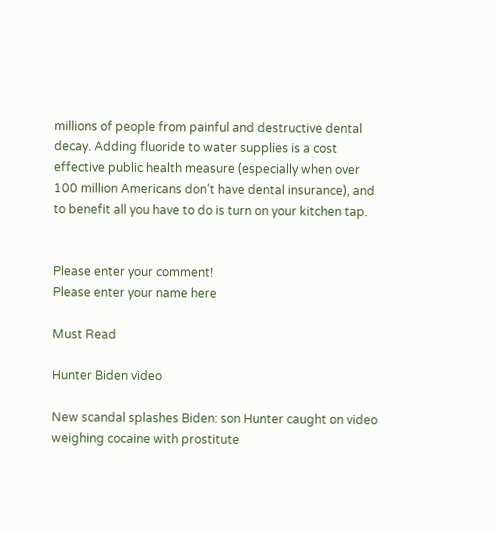millions of people from painful and destructive dental decay. Adding fluoride to water supplies is a cost effective public health measure (especially when over 100 million Americans don’t have dental insurance), and to benefit all you have to do is turn on your kitchen tap.


Please enter your comment!
Please enter your name here

Must Read

Hunter Biden video

New scandal splashes Biden: son Hunter caught on video weighing cocaine with prostitute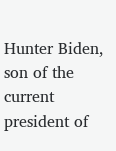Hunter Biden, son of the current president of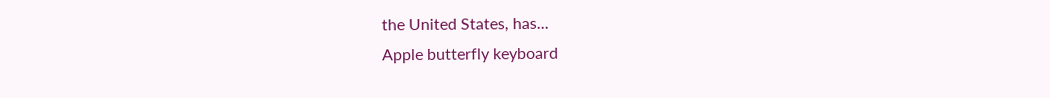the United States, has...
Apple butterfly keyboard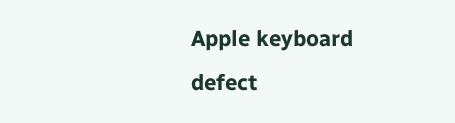Apple keyboard defect